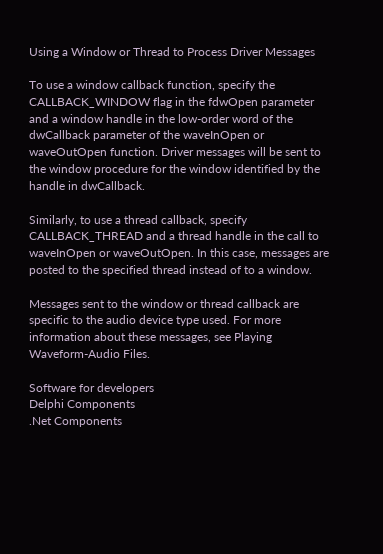Using a Window or Thread to Process Driver Messages

To use a window callback function, specify the CALLBACK_WINDOW flag in the fdwOpen parameter and a window handle in the low-order word of the dwCallback parameter of the waveInOpen or waveOutOpen function. Driver messages will be sent to the window procedure for the window identified by the handle in dwCallback.

Similarly, to use a thread callback, specify CALLBACK_THREAD and a thread handle in the call to waveInOpen or waveOutOpen. In this case, messages are posted to the specified thread instead of to a window.

Messages sent to the window or thread callback are specific to the audio device type used. For more information about these messages, see Playing Waveform-Audio Files.

Software for developers
Delphi Components
.Net Components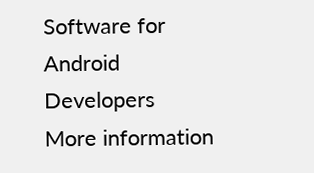Software for Android Developers
More information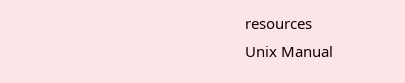resources
Unix Manual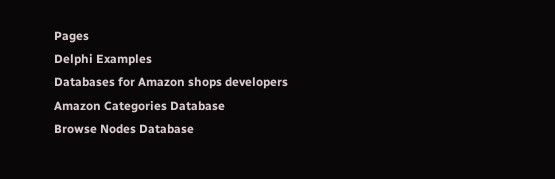Pages
Delphi Examples
Databases for Amazon shops developers
Amazon Categories Database
Browse Nodes Database